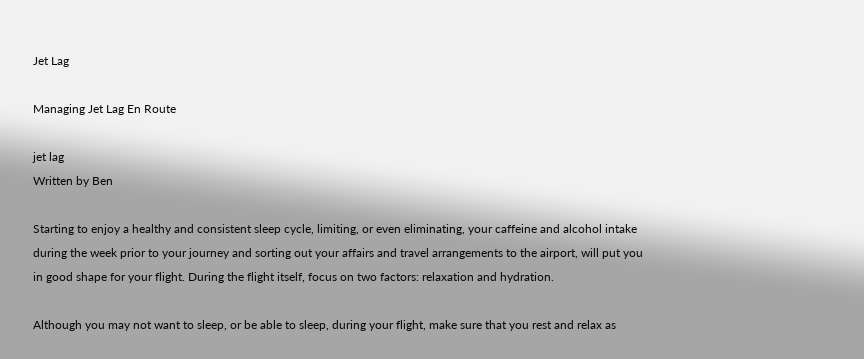Jet Lag

Managing Jet Lag En Route

jet lag
Written by Ben

Starting to enjoy a healthy and consistent sleep cycle, limiting, or even eliminating, your caffeine and alcohol intake during the week prior to your journey and sorting out your affairs and travel arrangements to the airport, will put you in good shape for your flight. During the flight itself, focus on two factors: relaxation and hydration.

Although you may not want to sleep, or be able to sleep, during your flight, make sure that you rest and relax as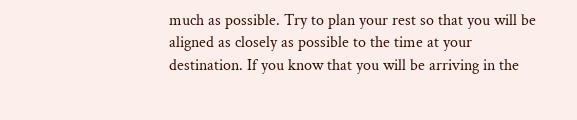much as possible. Try to plan your rest so that you will be aligned as closely as possible to the time at your destination. If you know that you will be arriving in the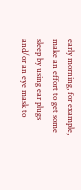early morning, for example, make an effort to get some sleep by using ear plugs and/or an eye mask to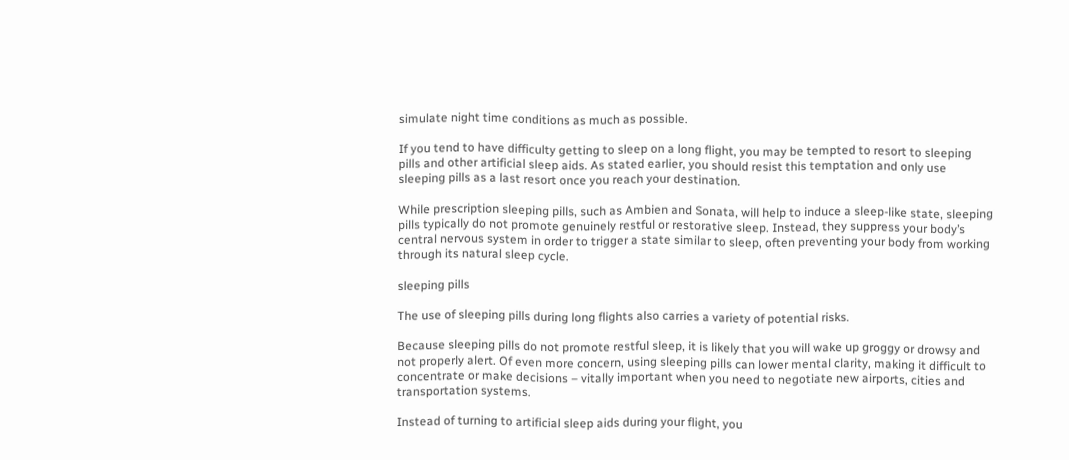simulate night time conditions as much as possible.

If you tend to have difficulty getting to sleep on a long flight, you may be tempted to resort to sleeping pills and other artificial sleep aids. As stated earlier, you should resist this temptation and only use sleeping pills as a last resort once you reach your destination.

While prescription sleeping pills, such as Ambien and Sonata, will help to induce a sleep-like state, sleeping pills typically do not promote genuinely restful or restorative sleep. Instead, they suppress your body’s central nervous system in order to trigger a state similar to sleep, often preventing your body from working through its natural sleep cycle.

sleeping pills

The use of sleeping pills during long flights also carries a variety of potential risks.

Because sleeping pills do not promote restful sleep, it is likely that you will wake up groggy or drowsy and not properly alert. Of even more concern, using sleeping pills can lower mental clarity, making it difficult to concentrate or make decisions – vitally important when you need to negotiate new airports, cities and transportation systems.

Instead of turning to artificial sleep aids during your flight, you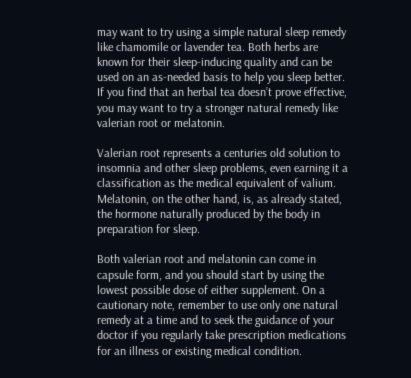may want to try using a simple natural sleep remedy like chamomile or lavender tea. Both herbs are known for their sleep-inducing quality and can be used on an as-needed basis to help you sleep better. If you find that an herbal tea doesn’t prove effective, you may want to try a stronger natural remedy like valerian root or melatonin.

Valerian root represents a centuries old solution to insomnia and other sleep problems, even earning it a classification as the medical equivalent of valium. Melatonin, on the other hand, is, as already stated, the hormone naturally produced by the body in preparation for sleep.

Both valerian root and melatonin can come in capsule form, and you should start by using the lowest possible dose of either supplement. On a cautionary note, remember to use only one natural remedy at a time and to seek the guidance of your doctor if you regularly take prescription medications for an illness or existing medical condition.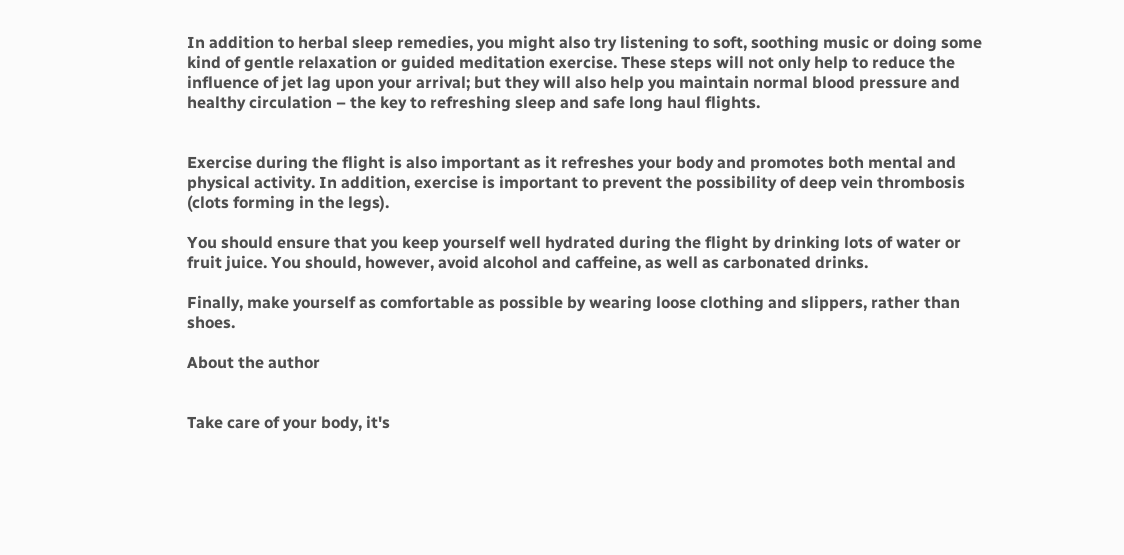In addition to herbal sleep remedies, you might also try listening to soft, soothing music or doing some kind of gentle relaxation or guided meditation exercise. These steps will not only help to reduce the influence of jet lag upon your arrival; but they will also help you maintain normal blood pressure and healthy circulation – the key to refreshing sleep and safe long haul flights.


Exercise during the flight is also important as it refreshes your body and promotes both mental and physical activity. In addition, exercise is important to prevent the possibility of deep vein thrombosis (clots forming in the legs).

You should ensure that you keep yourself well hydrated during the flight by drinking lots of water or fruit juice. You should, however, avoid alcohol and caffeine, as well as carbonated drinks.

Finally, make yourself as comfortable as possible by wearing loose clothing and slippers, rather than shoes.

About the author


Take care of your body, it's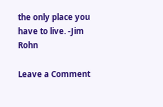the only place you have to live. -Jim Rohn

Leave a Comment